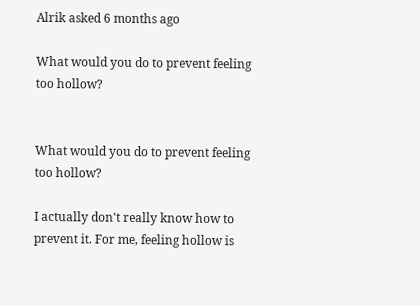Alrik asked 6 months ago

What would you do to prevent feeling too hollow?


What would you do to prevent feeling too hollow?

I actually don't really know how to prevent it. For me, feeling hollow is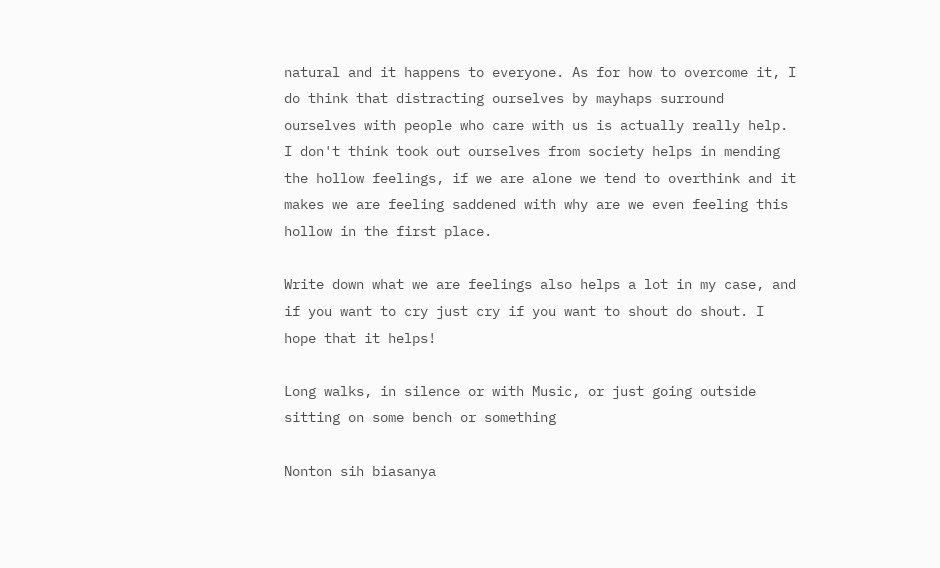natural and it happens to everyone. As for how to overcome it, I do think that distracting ourselves by mayhaps surround ourselves with people who care with us is actually really help. I don't think took out ourselves from society helps in mending the hollow feelings, if we are alone we tend to overthink and it makes we are feeling saddened with why are we even feeling this hollow in the first place.

Write down what we are feelings also helps a lot in my case, and if you want to cry just cry if you want to shout do shout. I hope that it helps!

Long walks, in silence or with Music, or just going outside sitting on some bench or something

Nonton sih biasanya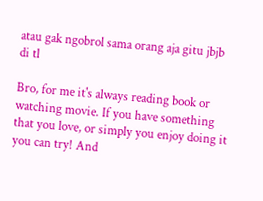atau gak ngobrol sama orang aja gitu jbjb di tl

Bro, for me it's always reading book or watching movie. If you have something that you love, or simply you enjoy doing it you can try! And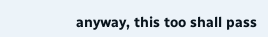anyway, this too shall pass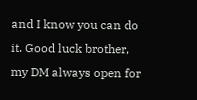and I know you can do it. Good luck brother, my DM always open for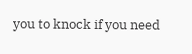you to knock if you need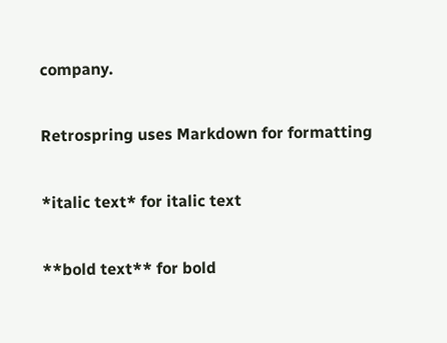company.

Retrospring uses Markdown for formatting

*italic text* for italic text

**bold text** for bold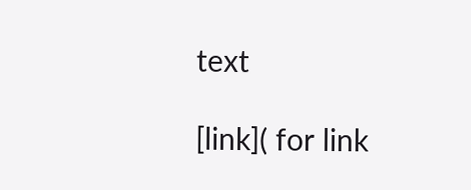text

[link]( for link